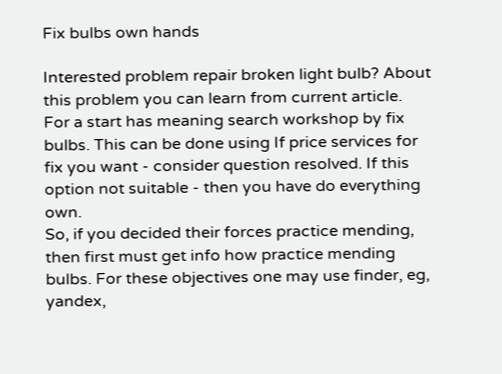Fix bulbs own hands

Interested problem repair broken light bulb? About this problem you can learn from current article.
For a start has meaning search workshop by fix bulbs. This can be done using If price services for fix you want - consider question resolved. If this option not suitable - then you have do everything own.
So, if you decided their forces practice mending, then first must get info how practice mending bulbs. For these objectives one may use finder, eg, yandex,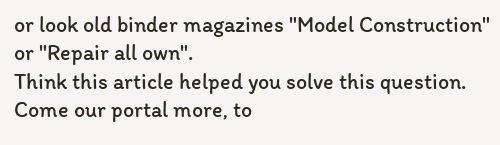or look old binder magazines "Model Construction" or "Repair all own".
Think this article helped you solve this question.
Come our portal more, to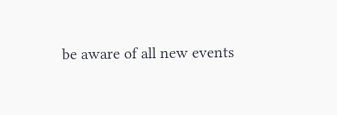be aware of all new events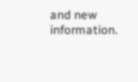and new information.